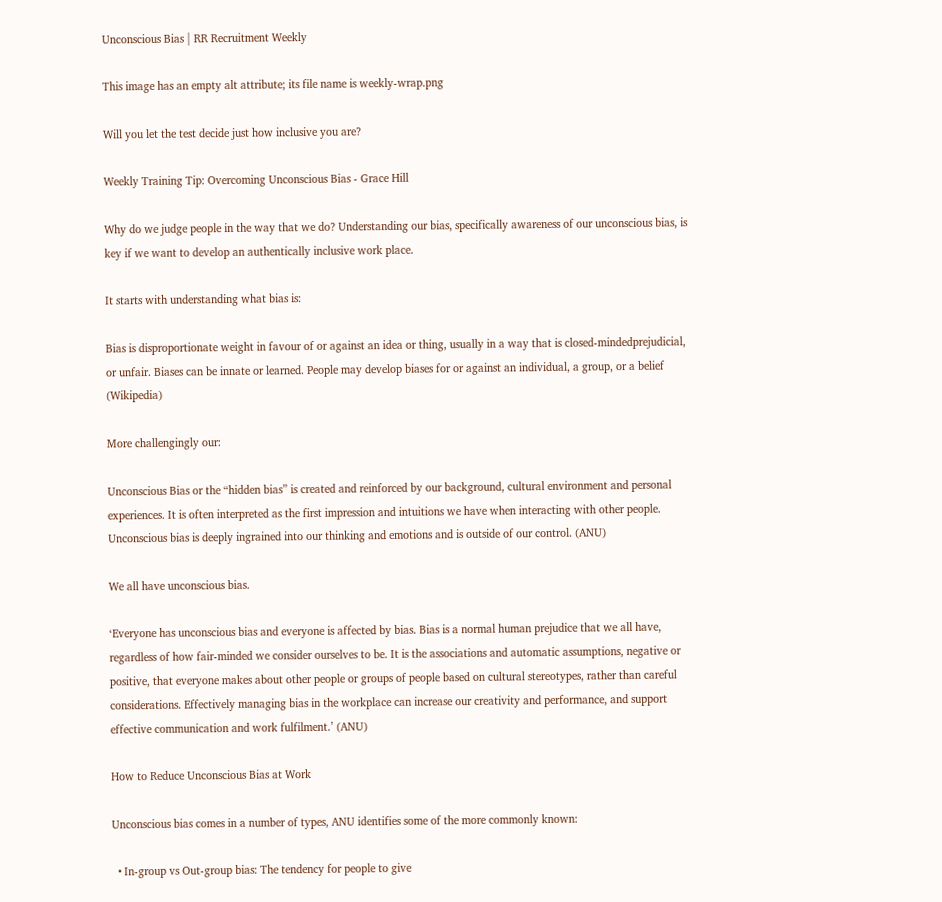Unconscious Bias | RR Recruitment Weekly

This image has an empty alt attribute; its file name is weekly-wrap.png

Will you let the test decide just how inclusive you are?

Weekly Training Tip: Overcoming Unconscious Bias - Grace Hill

Why do we judge people in the way that we do? Understanding our bias, specifically awareness of our unconscious bias, is key if we want to develop an authentically inclusive work place.

It starts with understanding what bias is:

Bias is disproportionate weight in favour of or against an idea or thing, usually in a way that is closed-mindedprejudicial, or unfair. Biases can be innate or learned. People may develop biases for or against an individual, a group, or a belief (Wikipedia)

More challengingly our:

Unconscious Bias or the “hidden bias” is created and reinforced by our background, cultural environment and personal experiences. It is often interpreted as the first impression and intuitions we have when interacting with other people. Unconscious bias is deeply ingrained into our thinking and emotions and is outside of our control. (ANU)

We all have unconscious bias.

‘Everyone has unconscious bias and everyone is affected by bias. Bias is a normal human prejudice that we all have, regardless of how fair-minded we consider ourselves to be. It is the associations and automatic assumptions, negative or positive, that everyone makes about other people or groups of people based on cultural stereotypes, rather than careful considerations. Effectively managing bias in the workplace can increase our creativity and performance, and support effective communication and work fulfilment.’ (ANU)

How to Reduce Unconscious Bias at Work

Unconscious bias comes in a number of types, ANU identifies some of the more commonly known:

  • In-group vs Out-group bias: The tendency for people to give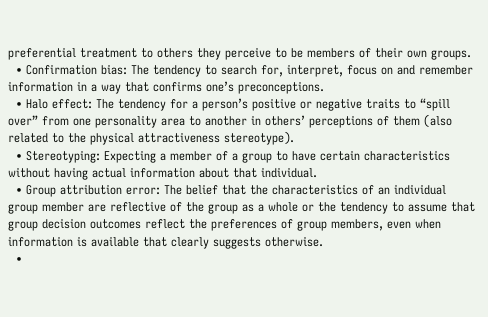preferential treatment to others they perceive to be members of their own groups.
  • Confirmation bias: The tendency to search for, interpret, focus on and remember information in a way that confirms one’s preconceptions.
  • Halo effect: The tendency for a person’s positive or negative traits to “spill over” from one personality area to another in others’ perceptions of them (also related to the physical attractiveness stereotype).
  • Stereotyping: Expecting a member of a group to have certain characteristics without having actual information about that individual.
  • Group attribution error: The belief that the characteristics of an individual group member are reflective of the group as a whole or the tendency to assume that group decision outcomes reflect the preferences of group members, even when information is available that clearly suggests otherwise.
  •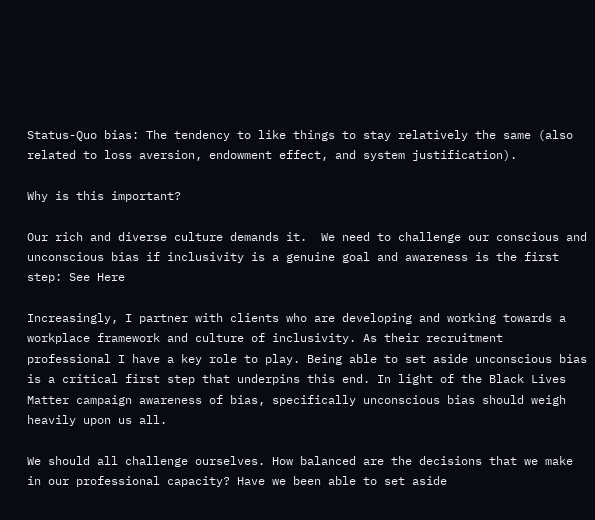Status-Quo bias: The tendency to like things to stay relatively the same (also related to loss aversion, endowment effect, and system justification).

Why is this important?

Our rich and diverse culture demands it.  We need to challenge our conscious and unconscious bias if inclusivity is a genuine goal and awareness is the first step: See Here

Increasingly, I partner with clients who are developing and working towards a workplace framework and culture of inclusivity. As their recruitment professional I have a key role to play. Being able to set aside unconscious bias is a critical first step that underpins this end. In light of the Black Lives Matter campaign awareness of bias, specifically unconscious bias should weigh heavily upon us all.

We should all challenge ourselves. How balanced are the decisions that we make in our professional capacity? Have we been able to set aside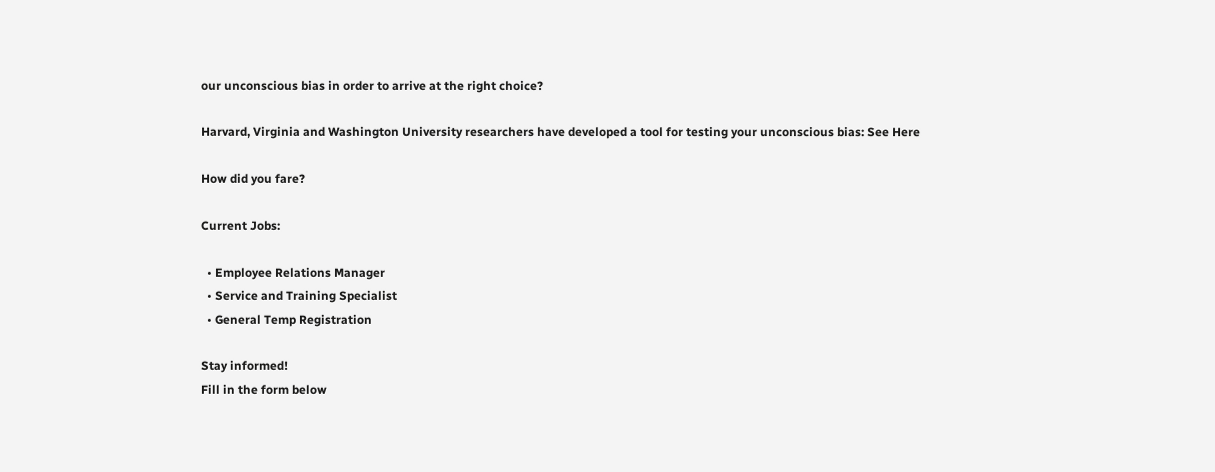our unconscious bias in order to arrive at the right choice?

Harvard, Virginia and Washington University researchers have developed a tool for testing your unconscious bias: See Here

How did you fare?

Current Jobs:

  • Employee Relations Manager
  • Service and Training Specialist
  • General Temp Registration

Stay informed!
Fill in the form below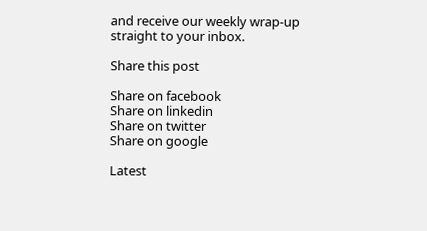and receive our weekly wrap-up straight to your inbox.

Share this post

Share on facebook
Share on linkedin
Share on twitter
Share on google

Latest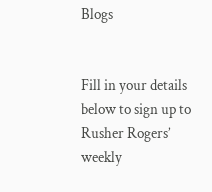Blogs


Fill in your details below to sign up to Rusher Rogers’ weekly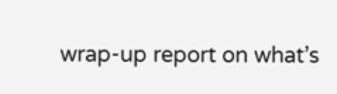wrap-up report on what’s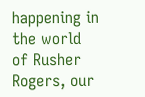happening in the world of Rusher Rogers, our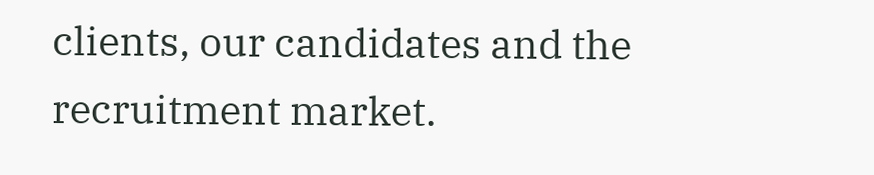clients, our candidates and the recruitment market.